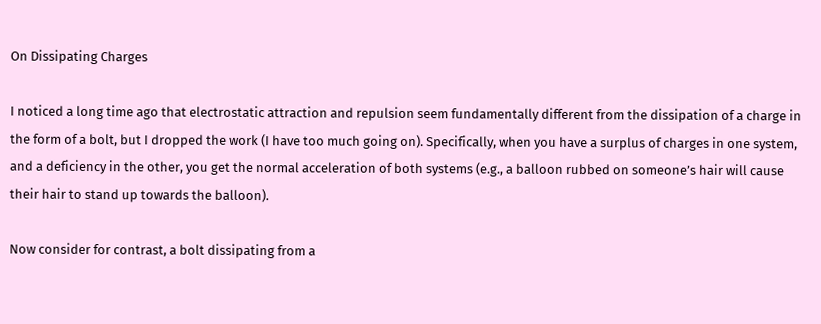On Dissipating Charges

I noticed a long time ago that electrostatic attraction and repulsion seem fundamentally different from the dissipation of a charge in the form of a bolt, but I dropped the work (I have too much going on). Specifically, when you have a surplus of charges in one system, and a deficiency in the other, you get the normal acceleration of both systems (e.g., a balloon rubbed on someone’s hair will cause their hair to stand up towards the balloon).

Now consider for contrast, a bolt dissipating from a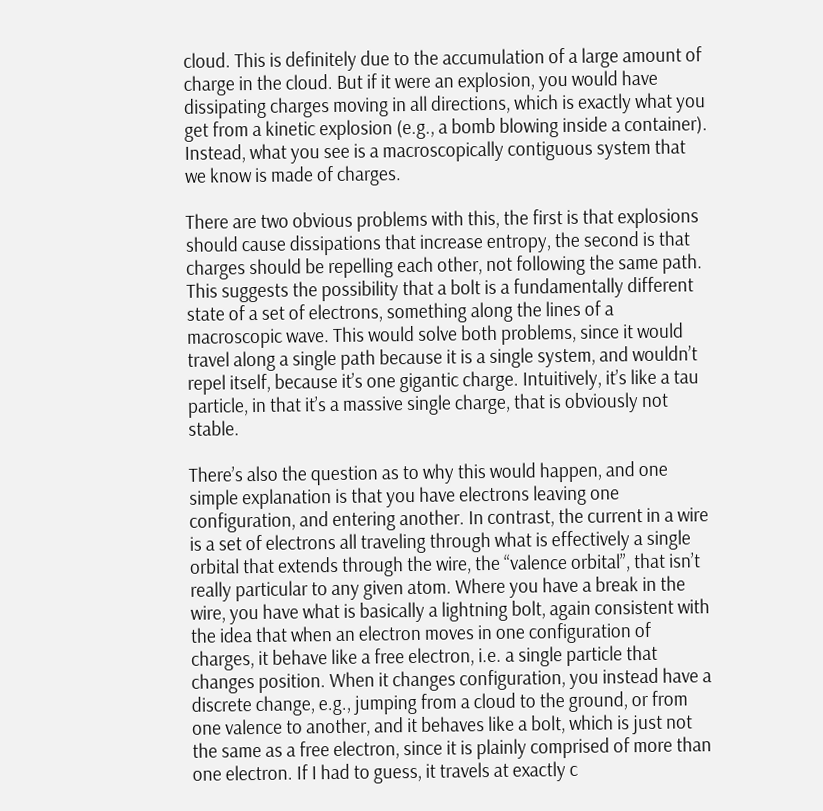cloud. This is definitely due to the accumulation of a large amount of charge in the cloud. But if it were an explosion, you would have dissipating charges moving in all directions, which is exactly what you get from a kinetic explosion (e.g., a bomb blowing inside a container). Instead, what you see is a macroscopically contiguous system that we know is made of charges.

There are two obvious problems with this, the first is that explosions should cause dissipations that increase entropy, the second is that charges should be repelling each other, not following the same path. This suggests the possibility that a bolt is a fundamentally different state of a set of electrons, something along the lines of a macroscopic wave. This would solve both problems, since it would travel along a single path because it is a single system, and wouldn’t repel itself, because it’s one gigantic charge. Intuitively, it’s like a tau particle, in that it’s a massive single charge, that is obviously not stable.

There’s also the question as to why this would happen, and one simple explanation is that you have electrons leaving one configuration, and entering another. In contrast, the current in a wire is a set of electrons all traveling through what is effectively a single orbital that extends through the wire, the “valence orbital”, that isn’t really particular to any given atom. Where you have a break in the wire, you have what is basically a lightning bolt, again consistent with the idea that when an electron moves in one configuration of charges, it behave like a free electron, i.e. a single particle that changes position. When it changes configuration, you instead have a discrete change, e.g., jumping from a cloud to the ground, or from one valence to another, and it behaves like a bolt, which is just not the same as a free electron, since it is plainly comprised of more than one electron. If I had to guess, it travels at exactly c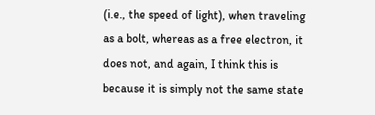(i.e., the speed of light), when traveling as a bolt, whereas as a free electron, it does not, and again, I think this is because it is simply not the same state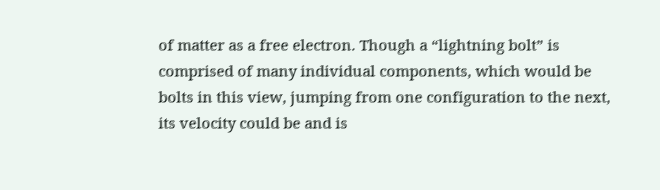of matter as a free electron. Though a “lightning bolt” is comprised of many individual components, which would be bolts in this view, jumping from one configuration to the next, its velocity could be and is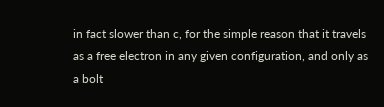in fact slower than c, for the simple reason that it travels as a free electron in any given configuration, and only as a bolt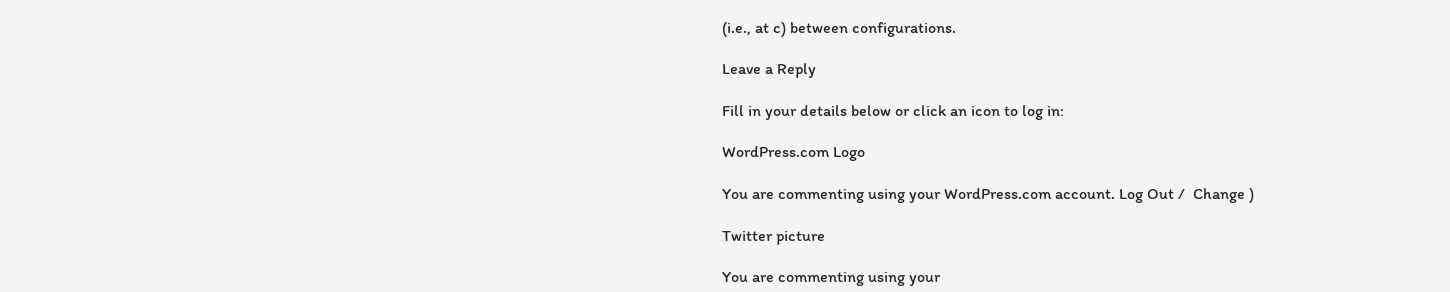(i.e., at c) between configurations.

Leave a Reply

Fill in your details below or click an icon to log in:

WordPress.com Logo

You are commenting using your WordPress.com account. Log Out /  Change )

Twitter picture

You are commenting using your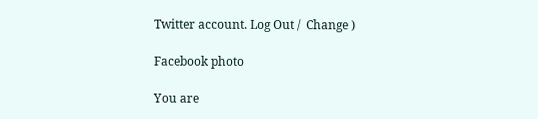Twitter account. Log Out /  Change )

Facebook photo

You are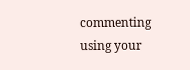commenting using your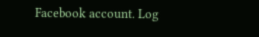Facebook account. Log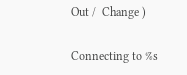Out /  Change )

Connecting to %s